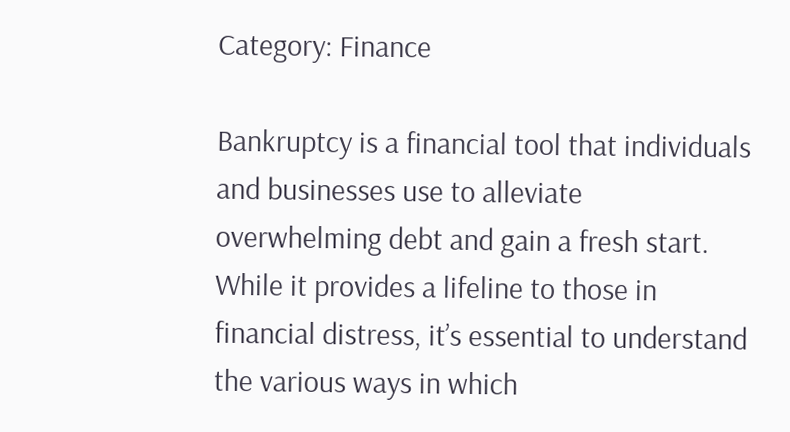Category: Finance

Bankruptcy is a financial tool that individuals and businesses use to alleviate overwhelming debt and gain a fresh start. While it provides a lifeline to those in financial distress, it’s essential to understand the various ways in which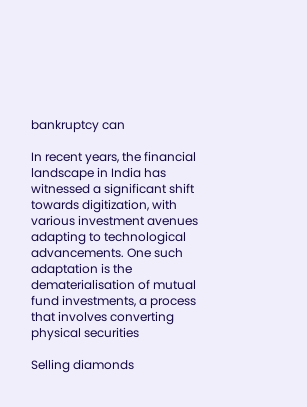bankruptcy can

In recent years, the financial landscape in India has witnessed a significant shift towards digitization, with various investment avenues adapting to technological advancements. One such adaptation is the dematerialisation of mutual fund investments, a process that involves converting physical securities

Selling diamonds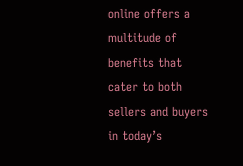online offers a multitude of benefits that cater to both sellers and buyers in today’s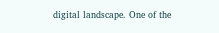digital landscape. One of the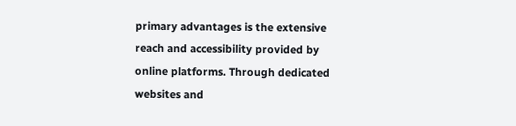primary advantages is the extensive reach and accessibility provided by online platforms. Through dedicated websites and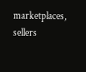marketplaces, sellers